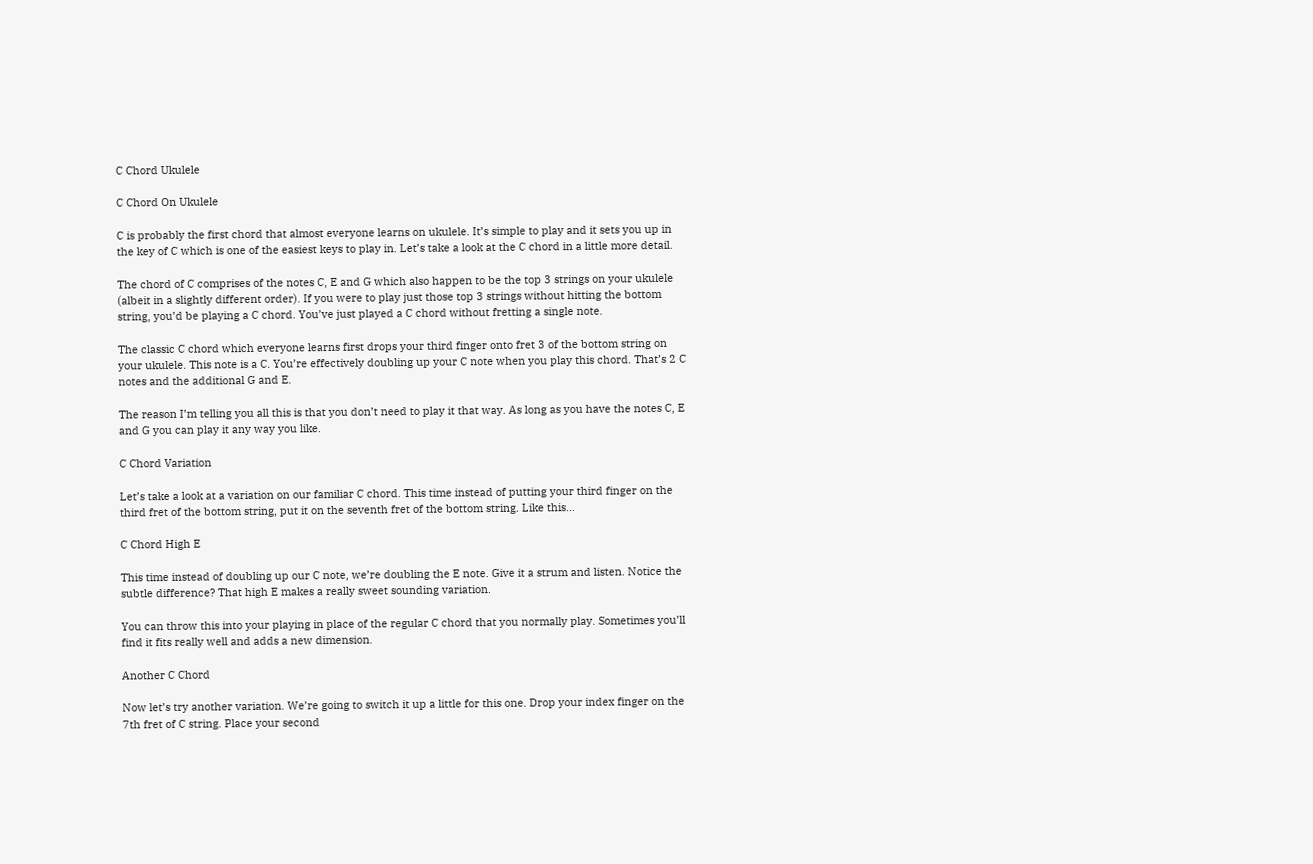C Chord Ukulele

C Chord On Ukulele

C is probably the first chord that almost everyone learns on ukulele. It’s simple to play and it sets you up in the key of C which is one of the easiest keys to play in. Let’s take a look at the C chord in a little more detail.

The chord of C comprises of the notes C, E and G which also happen to be the top 3 strings on your ukulele (albeit in a slightly different order). If you were to play just those top 3 strings without hitting the bottom string, you’d be playing a C chord. You’ve just played a C chord without fretting a single note.

The classic C chord which everyone learns first drops your third finger onto fret 3 of the bottom string on your ukulele. This note is a C. You’re effectively doubling up your C note when you play this chord. That’s 2 C notes and the additional G and E.

The reason I’m telling you all this is that you don’t need to play it that way. As long as you have the notes C, E and G you can play it any way you like.

C Chord Variation

Let’s take a look at a variation on our familiar C chord. This time instead of putting your third finger on the third fret of the bottom string, put it on the seventh fret of the bottom string. Like this…

C Chord High E

This time instead of doubling up our C note, we’re doubling the E note. Give it a strum and listen. Notice the subtle difference? That high E makes a really sweet sounding variation.

You can throw this into your playing in place of the regular C chord that you normally play. Sometimes you’ll find it fits really well and adds a new dimension.

Another C Chord

Now let’s try another variation. We’re going to switch it up a little for this one. Drop your index finger on the 7th fret of C string. Place your second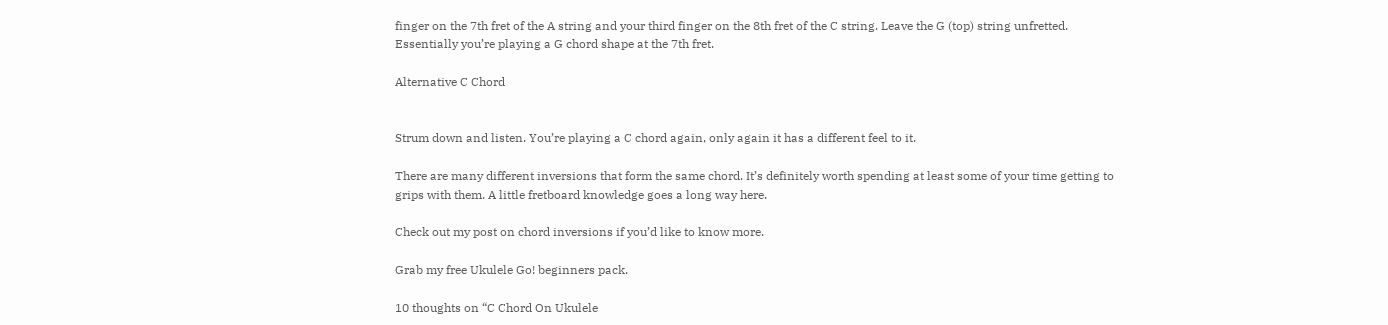finger on the 7th fret of the A string and your third finger on the 8th fret of the C string. Leave the G (top) string unfretted. Essentially you’re playing a G chord shape at the 7th fret.

Alternative C Chord


Strum down and listen. You’re playing a C chord again, only again it has a different feel to it.

There are many different inversions that form the same chord. It’s definitely worth spending at least some of your time getting to grips with them. A little fretboard knowledge goes a long way here.

Check out my post on chord inversions if you’d like to know more.

Grab my free Ukulele Go! beginners pack.

10 thoughts on “C Chord On Ukulele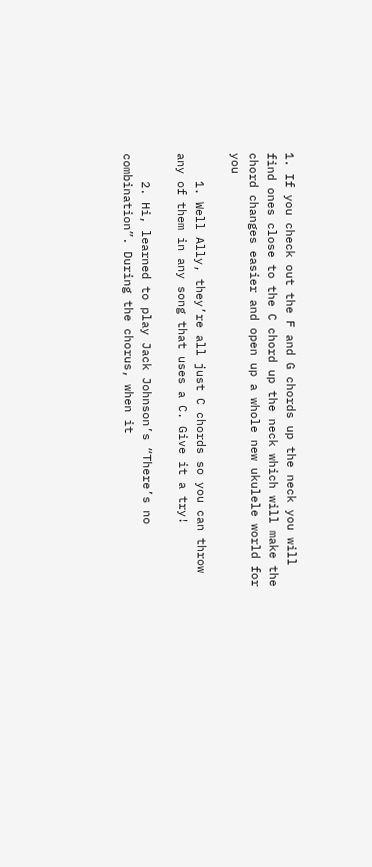1. If you check out the F and G chords up the neck you will find ones close to the C chord up the neck which will make the chord changes easier and open up a whole new ukulele world for you

    1. Well Ally, they’re all just C chords so you can throw any of them in any song that uses a C. Give it a try!

    2. Hi, learned to play Jack Johnson’s “There’s no combination”. During the chorus, when it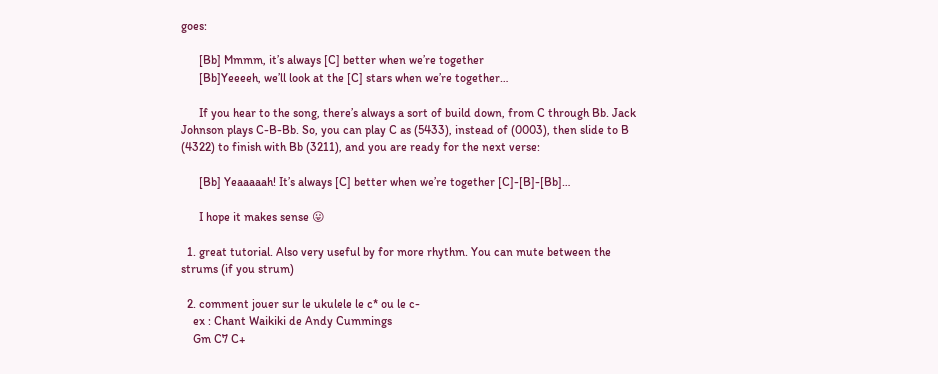goes:

      [Bb] Mmmm, it’s always [C] better when we’re together
      [Bb]Yeeeeh, we’ll look at the [C] stars when we’re together…

      If you hear to the song, there’s always a sort of build down, from C through Bb. Jack Johnson plays C-B-Bb. So, you can play C as (5433), instead of (0003), then slide to B (4322) to finish with Bb (3211), and you are ready for the next verse:

      [Bb] Yeaaaaah! It’s always [C] better when we’re together [C]-[B]-[Bb]…

      I hope it makes sense 😛

  1. great tutorial. Also very useful by for more rhythm. You can mute between the strums (if you strum)

  2. comment jouer sur le ukulele le c* ou le c-
    ex : Chant Waikiki de Andy Cummings
    Gm C7 C+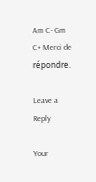Am C- Gm C+ Merci de répondre.

Leave a Reply

Your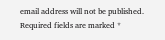email address will not be published. Required fields are marked *